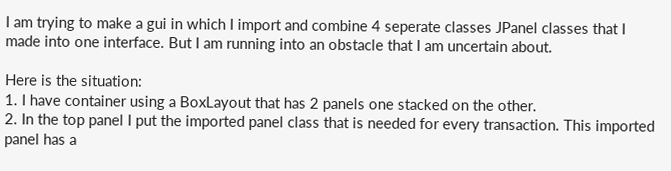I am trying to make a gui in which I import and combine 4 seperate classes JPanel classes that I made into one interface. But I am running into an obstacle that I am uncertain about.

Here is the situation:
1. I have container using a BoxLayout that has 2 panels one stacked on the other.
2. In the top panel I put the imported panel class that is needed for every transaction. This imported panel has a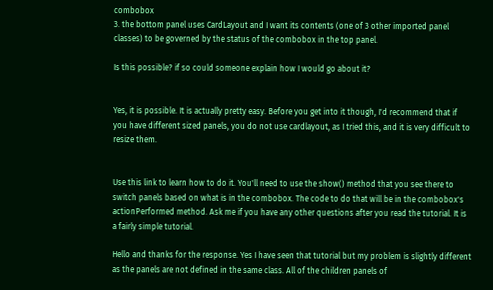combobox
3. the bottom panel uses CardLayout and I want its contents (one of 3 other imported panel classes) to be governed by the status of the combobox in the top panel.

Is this possible? if so could someone explain how I would go about it?


Yes, it is possible. It is actually pretty easy. Before you get into it though, I'd recommend that if you have different sized panels, you do not use cardlayout, as I tried this, and it is very difficult to resize them.


Use this link to learn how to do it. You'll need to use the show() method that you see there to switch panels based on what is in the combobox. The code to do that will be in the combobox's actionPerformed method. Ask me if you have any other questions after you read the tutorial. It is a fairly simple tutorial.

Hello and thanks for the response. Yes I have seen that tutorial but my problem is slightly different as the panels are not defined in the same class. All of the children panels of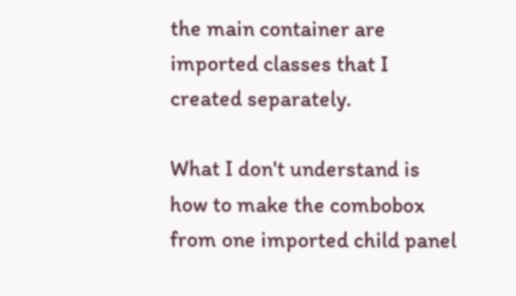the main container are imported classes that I created separately.

What I don't understand is how to make the combobox from one imported child panel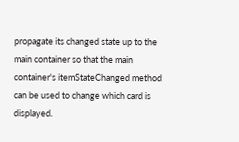propagate its changed state up to the main container so that the main container's itemStateChanged method can be used to change which card is displayed.